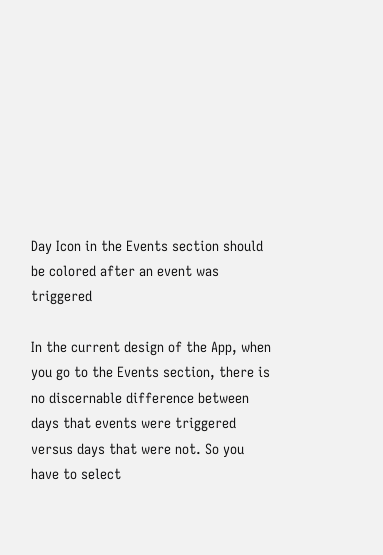Day Icon in the Events section should be colored after an event was triggered

In the current design of the App, when you go to the Events section, there is no discernable difference between days that events were triggered versus days that were not. So you have to select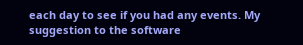each day to see if you had any events. My suggestion to the software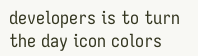developers is to turn the day icon colors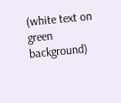(white text on green background)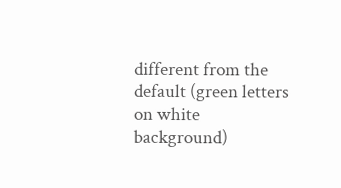different from the default (green letters on white background)